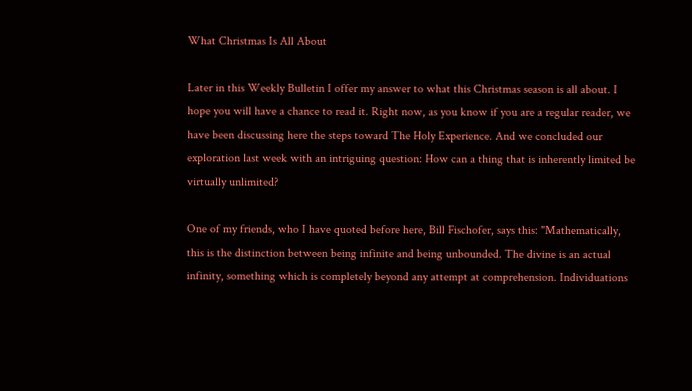What Christmas Is All About

Later in this Weekly Bulletin I offer my answer to what this Christmas season is all about. I hope you will have a chance to read it. Right now, as you know if you are a regular reader, we have been discussing here the steps toward The Holy Experience. And we concluded our exploration last week with an intriguing question: How can a thing that is inherently limited be virtually unlimited?

One of my friends, who I have quoted before here, Bill Fischofer, says this: "Mathematically, this is the distinction between being infinite and being unbounded. The divine is an actual infinity, something which is completely beyond any attempt at comprehension. Individuations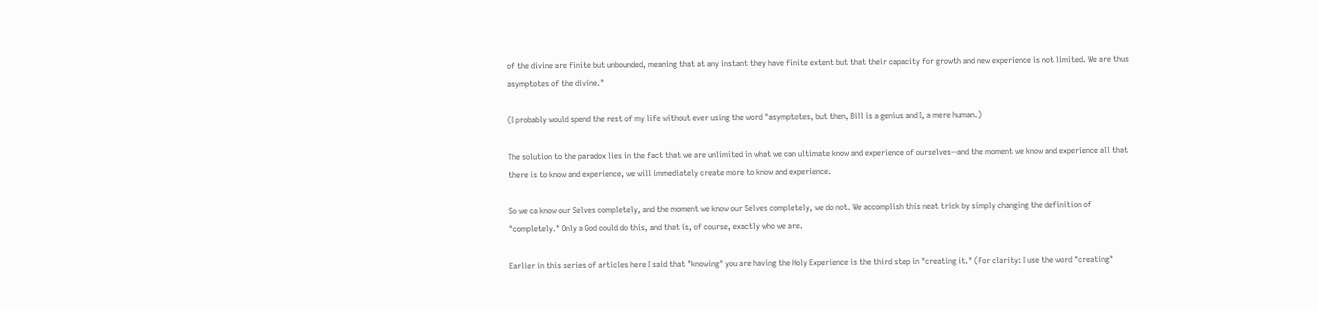of the divine are finite but unbounded, meaning that at any instant they have finite extent but that their capacity for growth and new experience is not limited. We are thus asymptotes of the divine."

(I probably would spend the rest of my life without ever using the word "asymptotes, but then, Bill is a genius and I, a mere human.)

The solution to the paradox lies in the fact that we are unlimited in what we can ultimate know and experience of ourselves--and the moment we know and experience all that there is to know and experience, we will immediately create more to know and experience.

So we ca know our Selves completely, and the moment we know our Selves completely, we do not. We accomplish this neat trick by simply changing the definition of "completely." Only a God could do this, and that is, of course, exactly who we are.

Earlier in this series of articles here I said that "knowing" you are having the Holy Experience is the third step in "creating it." (For clarity: I use the word "creating"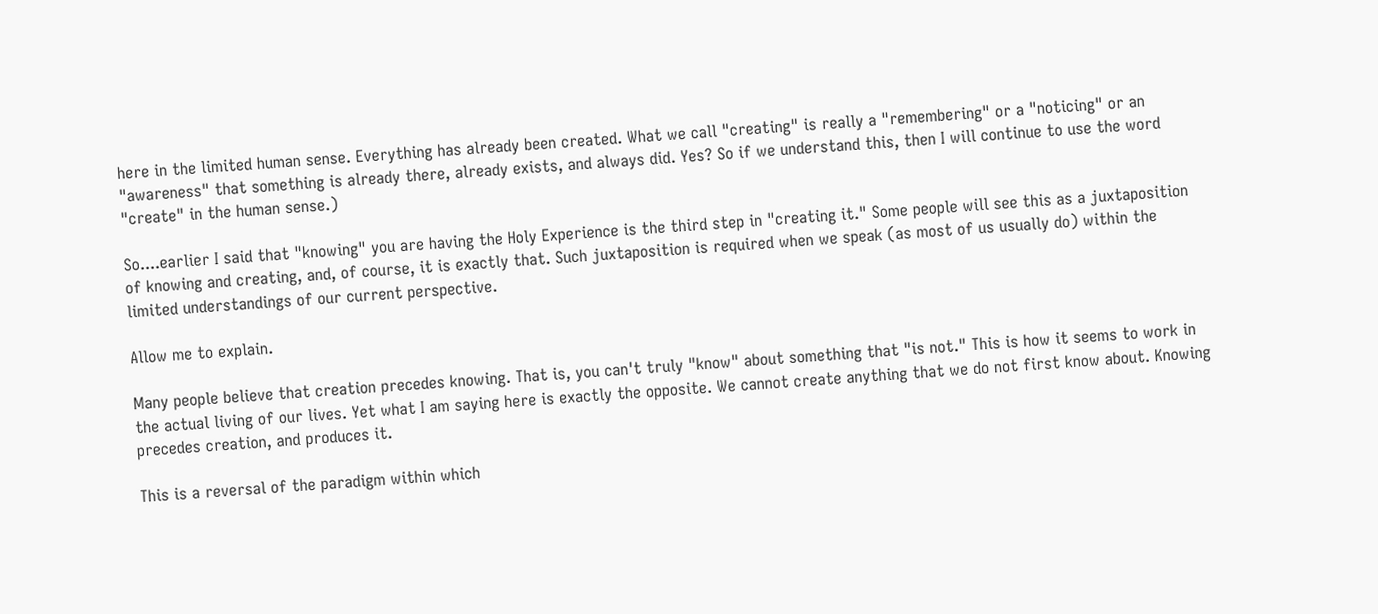here in the limited human sense. Everything has already been created. What we call "creating" is really a "remembering" or a "noticing" or an "awareness" that something is already there, already exists, and always did. Yes? So if we understand this, then I will continue to use the word "create" in the human sense.)

So....earlier I said that "knowing" you are having the Holy Experience is the third step in "creating it." Some people will see this as a juxtaposition of knowing and creating, and, of course, it is exactly that. Such juxtaposition is required when we speak (as most of us usually do) within the limited understandings of our current perspective.

Allow me to explain.

Many people believe that creation precedes knowing. That is, you can't truly "know" about something that "is not." This is how it seems to work in the actual living of our lives. Yet what I am saying here is exactly the opposite. We cannot create anything that we do not first know about. Knowing precedes creation, and produces it.

This is a reversal of the paradigm within which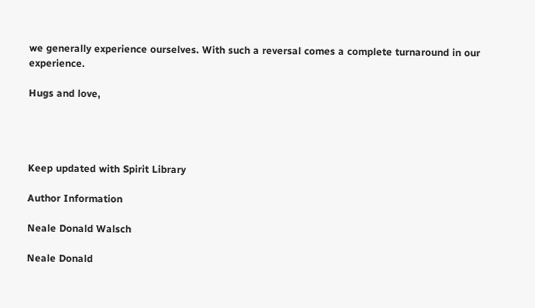we generally experience ourselves. With such a reversal comes a complete turnaround in our experience.

Hugs and love,




Keep updated with Spirit Library

Author Information

Neale Donald Walsch

Neale Donald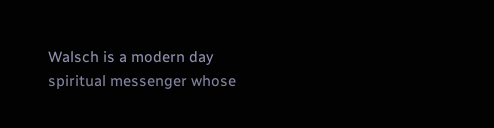Walsch is a modern day spiritual messenger whose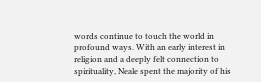words continue to touch the world in profound ways. With an early interest in religion and a deeply felt connection to spirituality, Neale spent the majority of his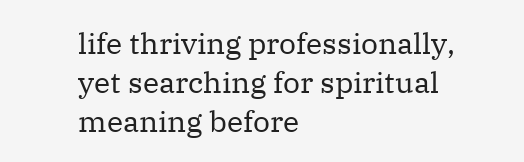life thriving professionally, yet searching for spiritual meaning before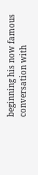beginning his now famous conversation with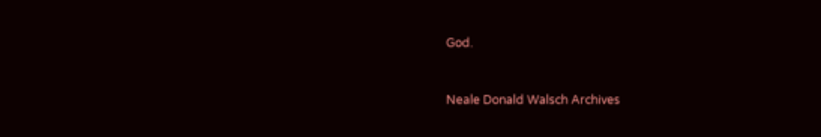God.


Neale Donald Walsch Archives